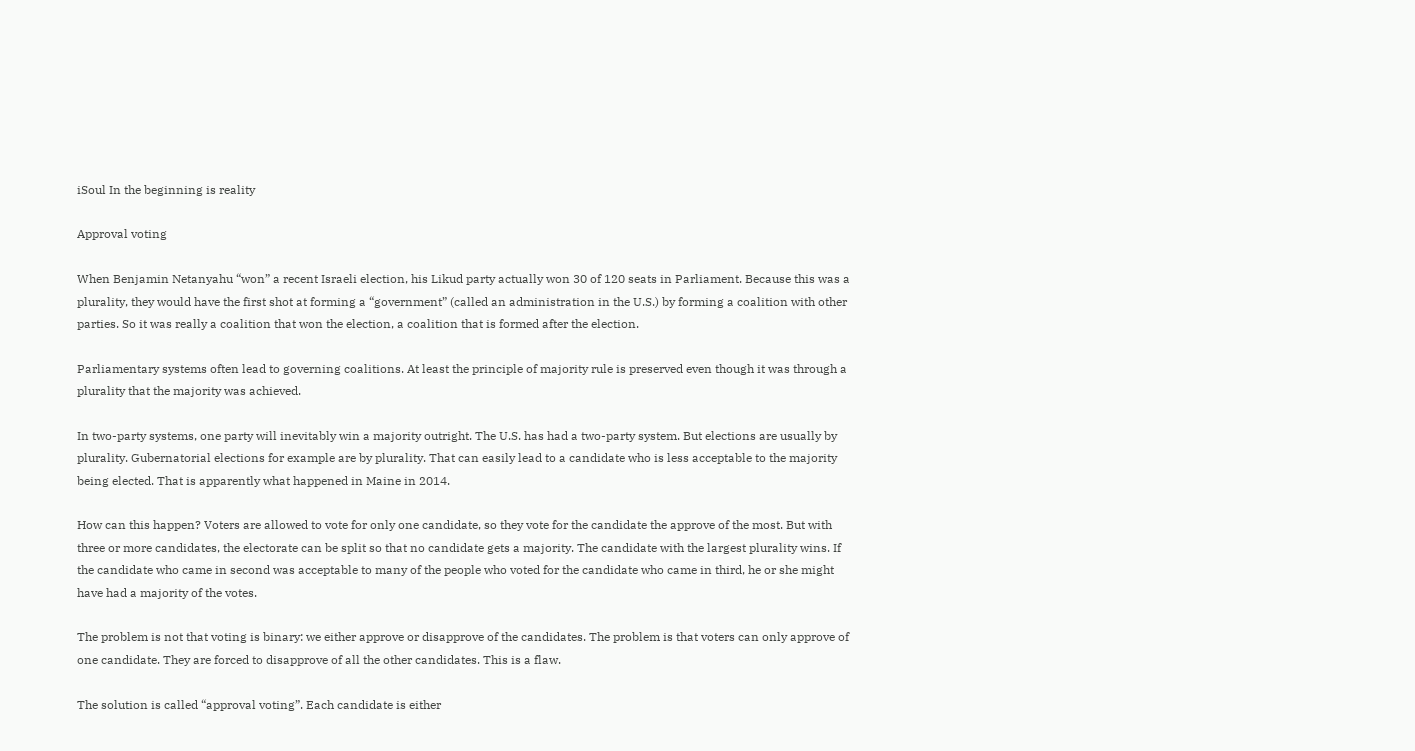iSoul In the beginning is reality

Approval voting

When Benjamin Netanyahu “won” a recent Israeli election, his Likud party actually won 30 of 120 seats in Parliament. Because this was a plurality, they would have the first shot at forming a “government” (called an administration in the U.S.) by forming a coalition with other parties. So it was really a coalition that won the election, a coalition that is formed after the election.

Parliamentary systems often lead to governing coalitions. At least the principle of majority rule is preserved even though it was through a plurality that the majority was achieved.

In two-party systems, one party will inevitably win a majority outright. The U.S. has had a two-party system. But elections are usually by plurality. Gubernatorial elections for example are by plurality. That can easily lead to a candidate who is less acceptable to the majority being elected. That is apparently what happened in Maine in 2014.

How can this happen? Voters are allowed to vote for only one candidate, so they vote for the candidate the approve of the most. But with three or more candidates, the electorate can be split so that no candidate gets a majority. The candidate with the largest plurality wins. If the candidate who came in second was acceptable to many of the people who voted for the candidate who came in third, he or she might have had a majority of the votes.

The problem is not that voting is binary: we either approve or disapprove of the candidates. The problem is that voters can only approve of one candidate. They are forced to disapprove of all the other candidates. This is a flaw.

The solution is called “approval voting”. Each candidate is either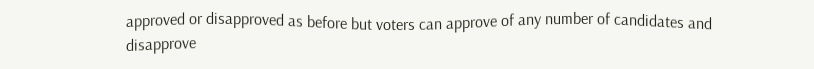approved or disapproved as before but voters can approve of any number of candidates and disapprove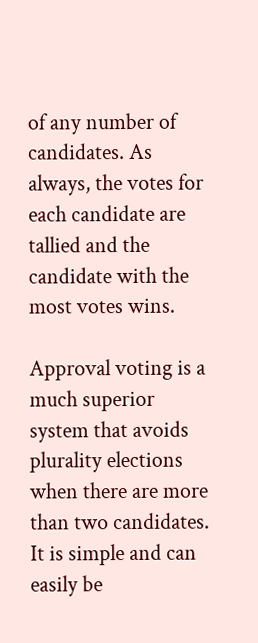of any number of candidates. As always, the votes for each candidate are tallied and the candidate with the most votes wins.

Approval voting is a much superior system that avoids plurality elections when there are more than two candidates. It is simple and can easily be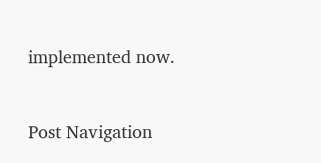implemented now.


Post Navigation